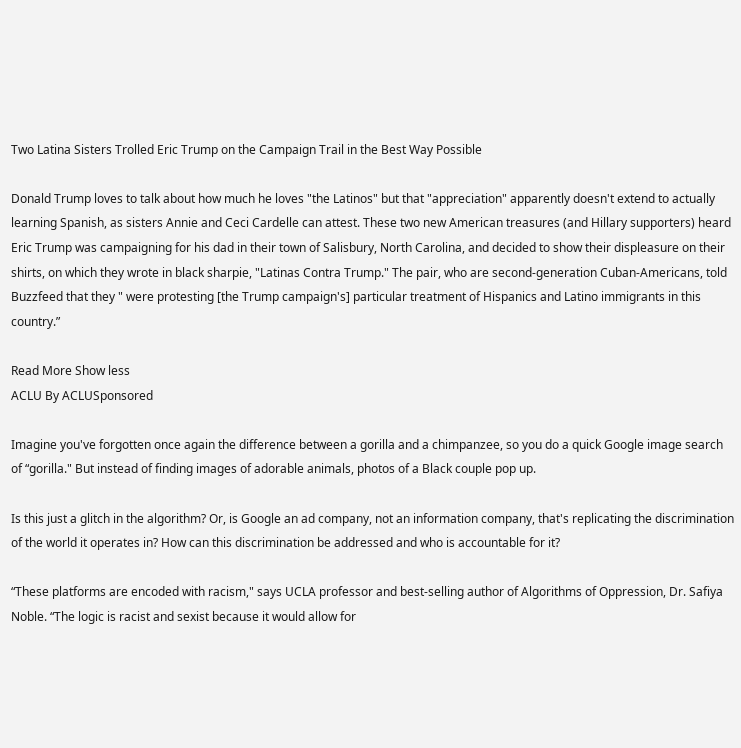Two Latina Sisters Trolled Eric Trump on the Campaign Trail in the Best Way Possible

Donald Trump loves to talk about how much he loves "the Latinos" but that "appreciation" apparently doesn't extend to actually learning Spanish, as sisters Annie and Ceci Cardelle can attest. These two new American treasures (and Hillary supporters) heard Eric Trump was campaigning for his dad in their town of Salisbury, North Carolina, and decided to show their displeasure on their shirts, on which they wrote in black sharpie, "Latinas Contra Trump." The pair, who are second-generation Cuban-Americans, told Buzzfeed that they " were protesting [the Trump campaign's] particular treatment of Hispanics and Latino immigrants in this country.”

Read More Show less
ACLU By ACLUSponsored

Imagine you've forgotten once again the difference between a gorilla and a chimpanzee, so you do a quick Google image search of “gorilla." But instead of finding images of adorable animals, photos of a Black couple pop up.

Is this just a glitch in the algorithm? Or, is Google an ad company, not an information company, that's replicating the discrimination of the world it operates in? How can this discrimination be addressed and who is accountable for it?

“These platforms are encoded with racism," says UCLA professor and best-selling author of Algorithms of Oppression, Dr. Safiya Noble. “The logic is racist and sexist because it would allow for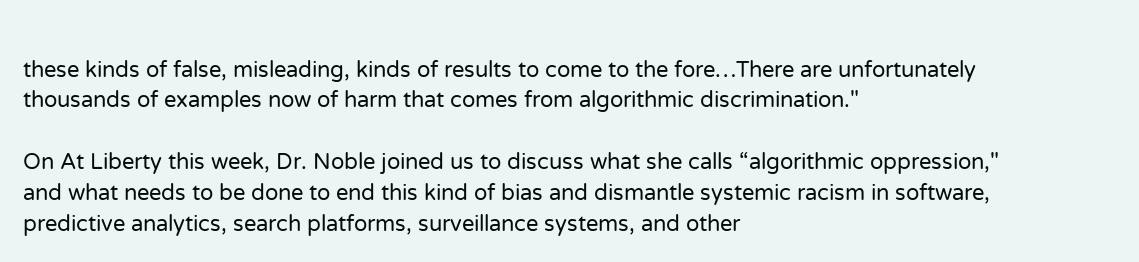these kinds of false, misleading, kinds of results to come to the fore…There are unfortunately thousands of examples now of harm that comes from algorithmic discrimination."

On At Liberty this week, Dr. Noble joined us to discuss what she calls “algorithmic oppression," and what needs to be done to end this kind of bias and dismantle systemic racism in software, predictive analytics, search platforms, surveillance systems, and other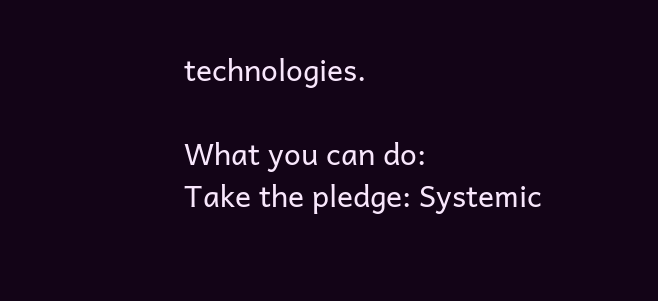technologies.

What you can do:
Take the pledge: Systemic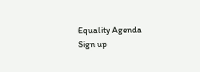Equality Agenda
Sign up